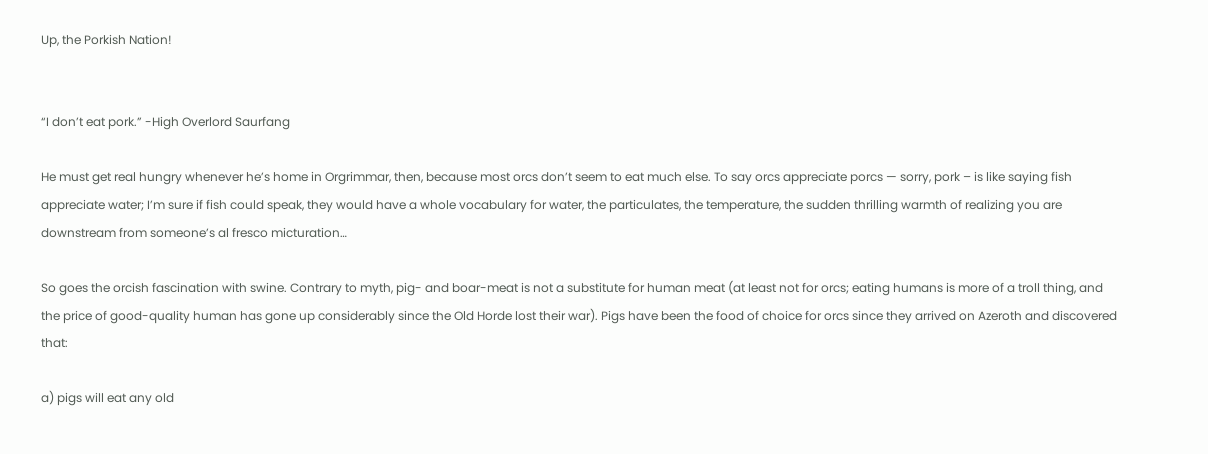Up, the Porkish Nation!


“I don’t eat pork.” -High Overlord Saurfang

He must get real hungry whenever he’s home in Orgrimmar, then, because most orcs don’t seem to eat much else. To say orcs appreciate porcs — sorry, pork – is like saying fish appreciate water; I’m sure if fish could speak, they would have a whole vocabulary for water, the particulates, the temperature, the sudden thrilling warmth of realizing you are downstream from someone’s al fresco micturation…

So goes the orcish fascination with swine. Contrary to myth, pig- and boar-meat is not a substitute for human meat (at least not for orcs; eating humans is more of a troll thing, and the price of good-quality human has gone up considerably since the Old Horde lost their war). Pigs have been the food of choice for orcs since they arrived on Azeroth and discovered that:

a) pigs will eat any old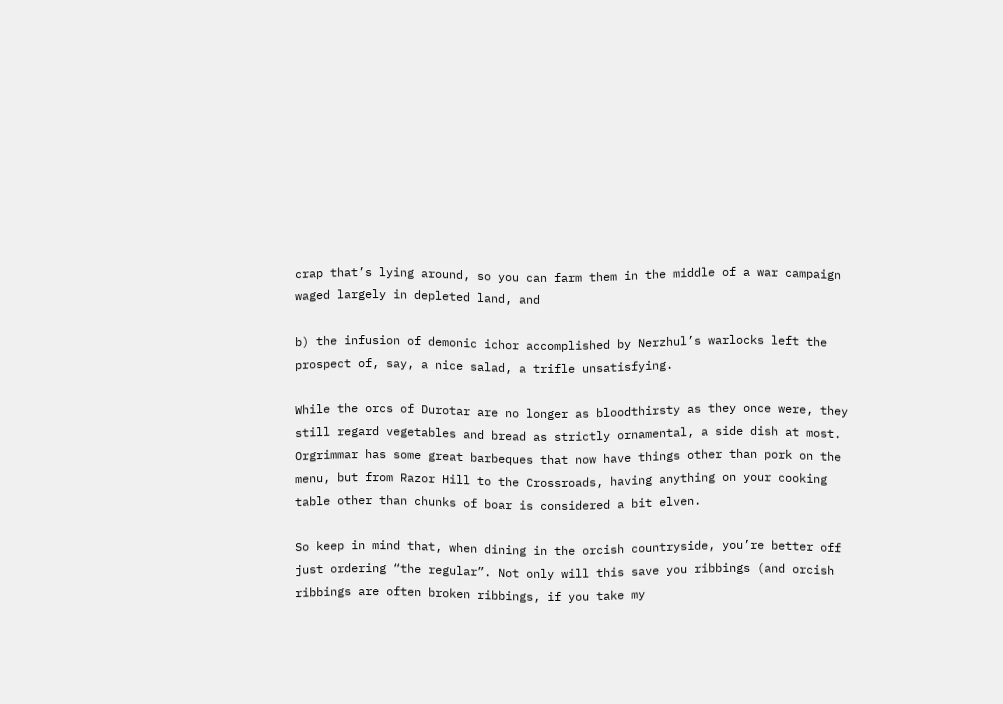crap that’s lying around, so you can farm them in the middle of a war campaign waged largely in depleted land, and

b) the infusion of demonic ichor accomplished by Nerzhul’s warlocks left the prospect of, say, a nice salad, a trifle unsatisfying.

While the orcs of Durotar are no longer as bloodthirsty as they once were, they still regard vegetables and bread as strictly ornamental, a side dish at most. Orgrimmar has some great barbeques that now have things other than pork on the menu, but from Razor Hill to the Crossroads, having anything on your cooking table other than chunks of boar is considered a bit elven.

So keep in mind that, when dining in the orcish countryside, you’re better off just ordering “the regular”. Not only will this save you ribbings (and orcish ribbings are often broken ribbings, if you take my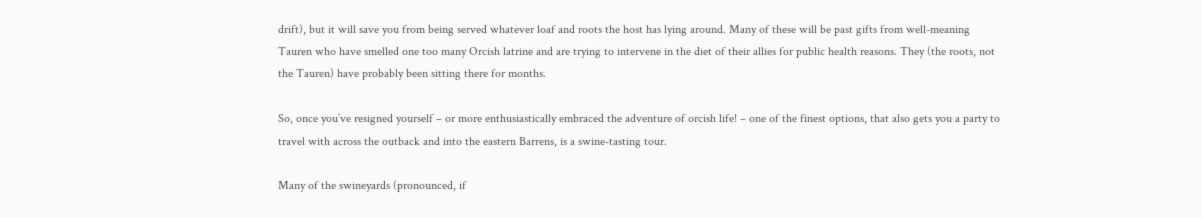drift), but it will save you from being served whatever loaf and roots the host has lying around. Many of these will be past gifts from well-meaning Tauren who have smelled one too many Orcish latrine and are trying to intervene in the diet of their allies for public health reasons. They (the roots, not the Tauren) have probably been sitting there for months.

So, once you’ve resigned yourself – or more enthusiastically embraced the adventure of orcish life! – one of the finest options, that also gets you a party to travel with across the outback and into the eastern Barrens, is a swine-tasting tour.

Many of the swineyards (pronounced, if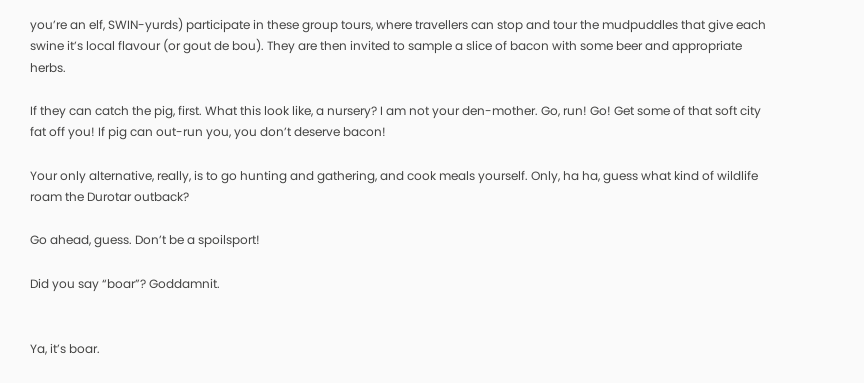you’re an elf, SWIN-yurds) participate in these group tours, where travellers can stop and tour the mudpuddles that give each swine it’s local flavour (or gout de bou). They are then invited to sample a slice of bacon with some beer and appropriate herbs.

If they can catch the pig, first. What this look like, a nursery? I am not your den-mother. Go, run! Go! Get some of that soft city fat off you! If pig can out-run you, you don’t deserve bacon!

Your only alternative, really, is to go hunting and gathering, and cook meals yourself. Only, ha ha, guess what kind of wildlife roam the Durotar outback?

Go ahead, guess. Don’t be a spoilsport!

Did you say “boar”? Goddamnit.


Ya, it’s boar.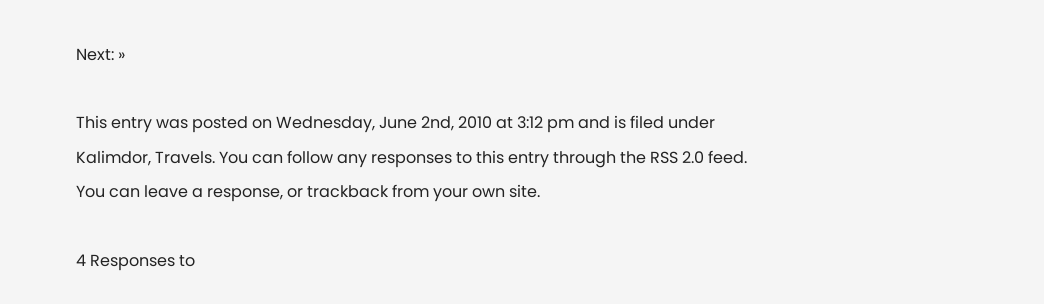Next: »

This entry was posted on Wednesday, June 2nd, 2010 at 3:12 pm and is filed under Kalimdor, Travels. You can follow any responses to this entry through the RSS 2.0 feed. You can leave a response, or trackback from your own site.

4 Responses to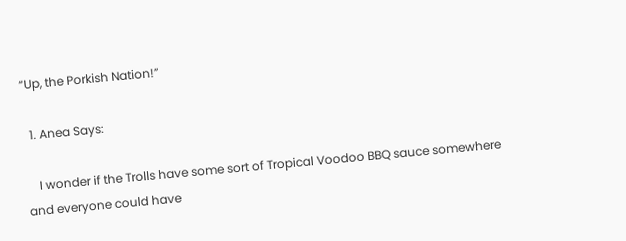“Up, the Porkish Nation!”

  1. Anea Says:

    I wonder if the Trolls have some sort of Tropical Voodoo BBQ sauce somewhere and everyone could have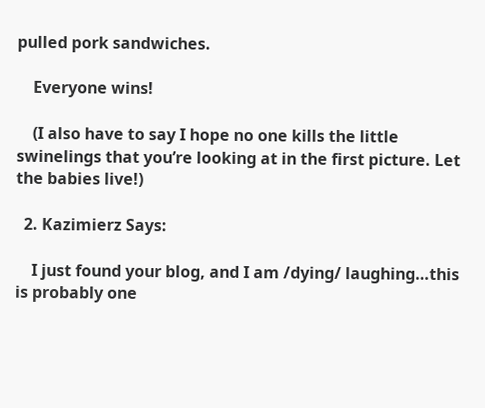pulled pork sandwiches.

    Everyone wins!

    (I also have to say I hope no one kills the little swinelings that you’re looking at in the first picture. Let the babies live!)

  2. Kazimierz Says:

    I just found your blog, and I am /dying/ laughing…this is probably one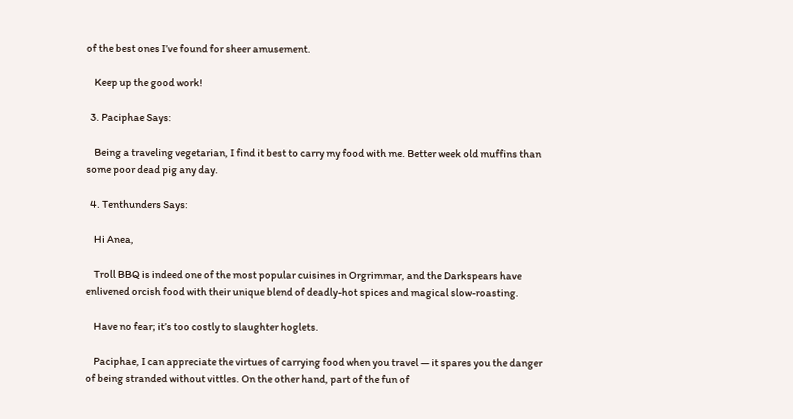of the best ones I’ve found for sheer amusement.

    Keep up the good work!

  3. Paciphae Says:

    Being a traveling vegetarian, I find it best to carry my food with me. Better week old muffins than some poor dead pig any day.

  4. Tenthunders Says:

    Hi Anea,

    Troll BBQ is indeed one of the most popular cuisines in Orgrimmar, and the Darkspears have enlivened orcish food with their unique blend of deadly-hot spices and magical slow-roasting.

    Have no fear; it’s too costly to slaughter hoglets.

    Paciphae, I can appreciate the virtues of carrying food when you travel — it spares you the danger of being stranded without vittles. On the other hand, part of the fun of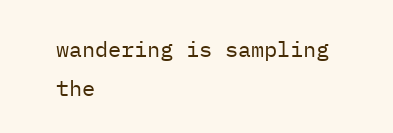wandering is sampling the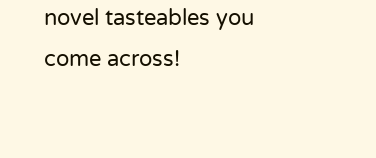novel tasteables you come across!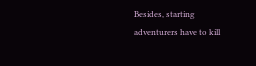Besides, starting adventurers have to kill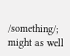/something/; might as well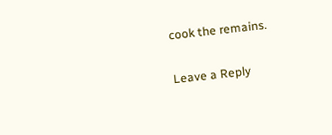cook the remains.

Leave a Reply